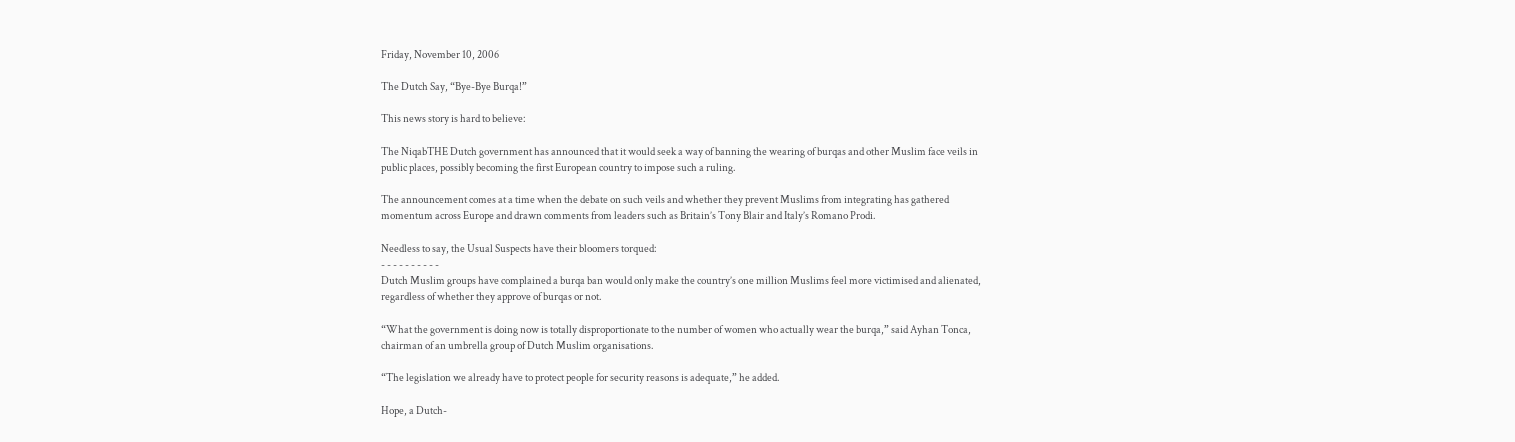Friday, November 10, 2006

The Dutch Say, “Bye-Bye Burqa!”

This news story is hard to believe:

The NiqabTHE Dutch government has announced that it would seek a way of banning the wearing of burqas and other Muslim face veils in public places, possibly becoming the first European country to impose such a ruling.

The announcement comes at a time when the debate on such veils and whether they prevent Muslims from integrating has gathered momentum across Europe and drawn comments from leaders such as Britain’s Tony Blair and Italy’s Romano Prodi.

Needless to say, the Usual Suspects have their bloomers torqued:
- - - - - - - - - -
Dutch Muslim groups have complained a burqa ban would only make the country’s one million Muslims feel more victimised and alienated, regardless of whether they approve of burqas or not.

“What the government is doing now is totally disproportionate to the number of women who actually wear the burqa,” said Ayhan Tonca, chairman of an umbrella group of Dutch Muslim organisations.

“The legislation we already have to protect people for security reasons is adequate,” he added.

Hope, a Dutch-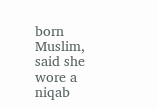born Muslim, said she wore a niqab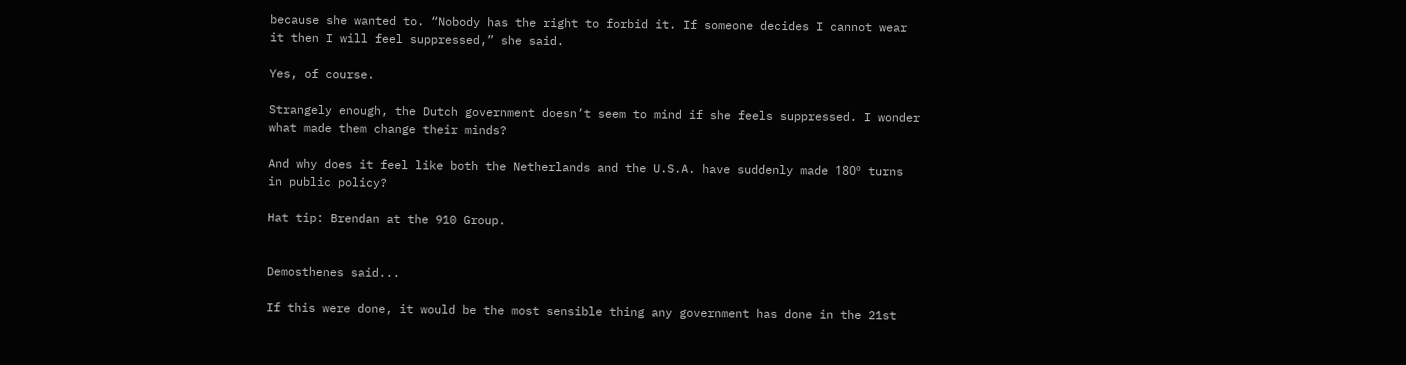because she wanted to. “Nobody has the right to forbid it. If someone decides I cannot wear it then I will feel suppressed,” she said.

Yes, of course.

Strangely enough, the Dutch government doesn’t seem to mind if she feels suppressed. I wonder what made them change their minds?

And why does it feel like both the Netherlands and the U.S.A. have suddenly made 180º turns in public policy?

Hat tip: Brendan at the 910 Group.


Demosthenes said...

If this were done, it would be the most sensible thing any government has done in the 21st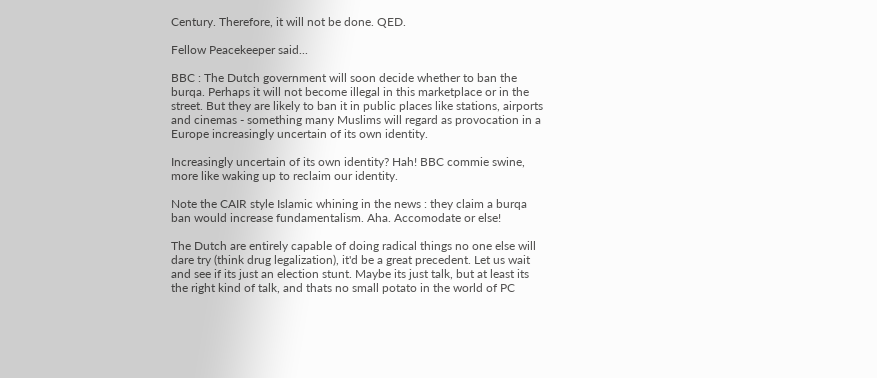Century. Therefore, it will not be done. QED.

Fellow Peacekeeper said...

BBC : The Dutch government will soon decide whether to ban the burqa. Perhaps it will not become illegal in this marketplace or in the street. But they are likely to ban it in public places like stations, airports and cinemas - something many Muslims will regard as provocation in a Europe increasingly uncertain of its own identity.

Increasingly uncertain of its own identity? Hah! BBC commie swine, more like waking up to reclaim our identity.

Note the CAIR style Islamic whining in the news : they claim a burqa ban would increase fundamentalism. Aha. Accomodate or else!

The Dutch are entirely capable of doing radical things no one else will dare try (think drug legalization), it'd be a great precedent. Let us wait and see if its just an election stunt. Maybe its just talk, but at least its the right kind of talk, and thats no small potato in the world of PC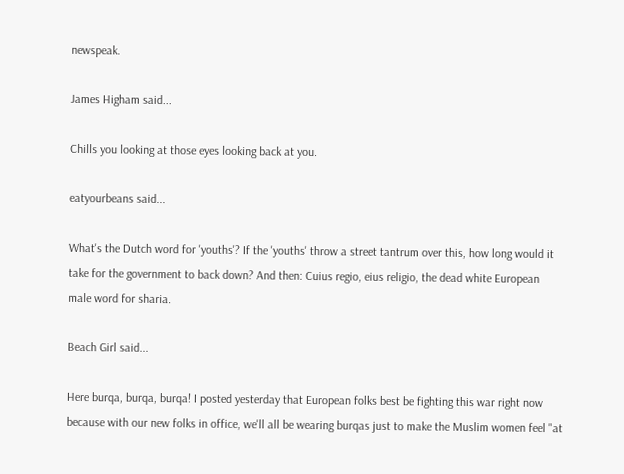newspeak.

James Higham said...

Chills you looking at those eyes looking back at you.

eatyourbeans said...

What's the Dutch word for 'youths'? If the 'youths' throw a street tantrum over this, how long would it take for the government to back down? And then: Cuius regio, eius religio, the dead white European male word for sharia.

Beach Girl said...

Here burqa, burqa, burqa! I posted yesterday that European folks best be fighting this war right now because with our new folks in office, we'll all be wearing burqas just to make the Muslim women feel "at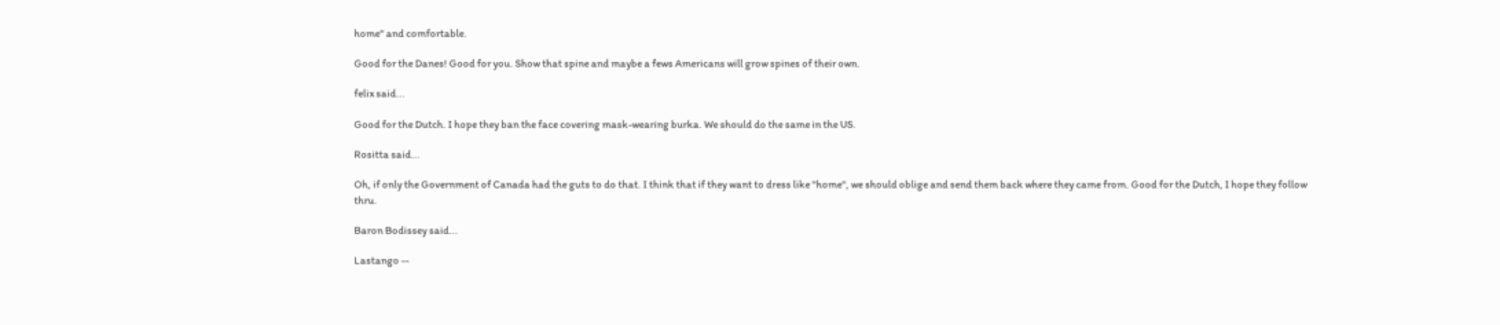home" and comfortable.

Good for the Danes! Good for you. Show that spine and maybe a fews Americans will grow spines of their own.

felix said...

Good for the Dutch. I hope they ban the face covering mask-wearing burka. We should do the same in the US.

Rositta said...

Oh, if only the Government of Canada had the guts to do that. I think that if they want to dress like "home", we should oblige and send them back where they came from. Good for the Dutch, I hope they follow thru.

Baron Bodissey said...

Lastango --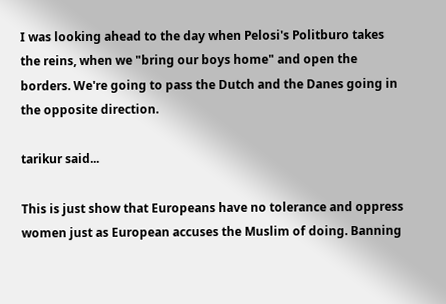I was looking ahead to the day when Pelosi's Politburo takes the reins, when we "bring our boys home" and open the borders. We're going to pass the Dutch and the Danes going in the opposite direction.

tarikur said...

This is just show that Europeans have no tolerance and oppress women just as European accuses the Muslim of doing. Banning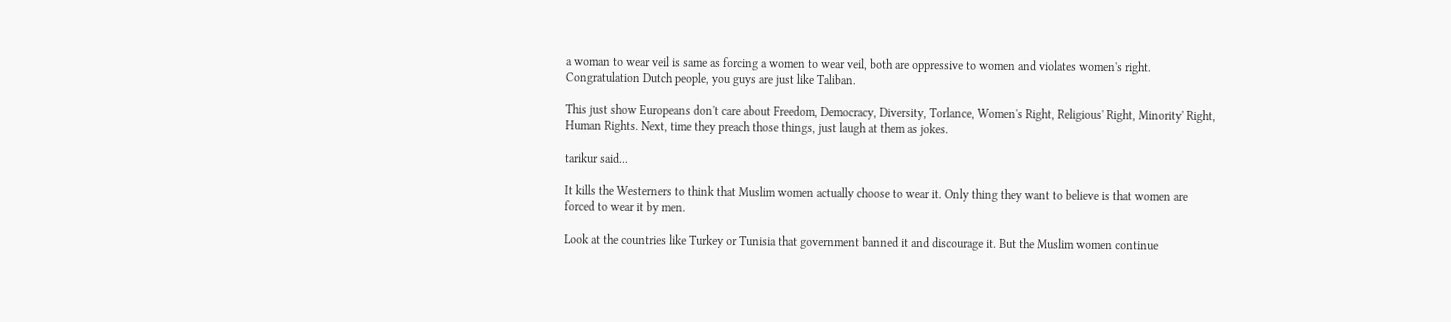a woman to wear veil is same as forcing a women to wear veil, both are oppressive to women and violates women's right. Congratulation Dutch people, you guys are just like Taliban.

This just show Europeans don't care about Freedom, Democracy, Diversity, Torlance, Women's Right, Religious' Right, Minority' Right, Human Rights. Next, time they preach those things, just laugh at them as jokes.

tarikur said...

It kills the Westerners to think that Muslim women actually choose to wear it. Only thing they want to believe is that women are forced to wear it by men.

Look at the countries like Turkey or Tunisia that government banned it and discourage it. But the Muslim women continue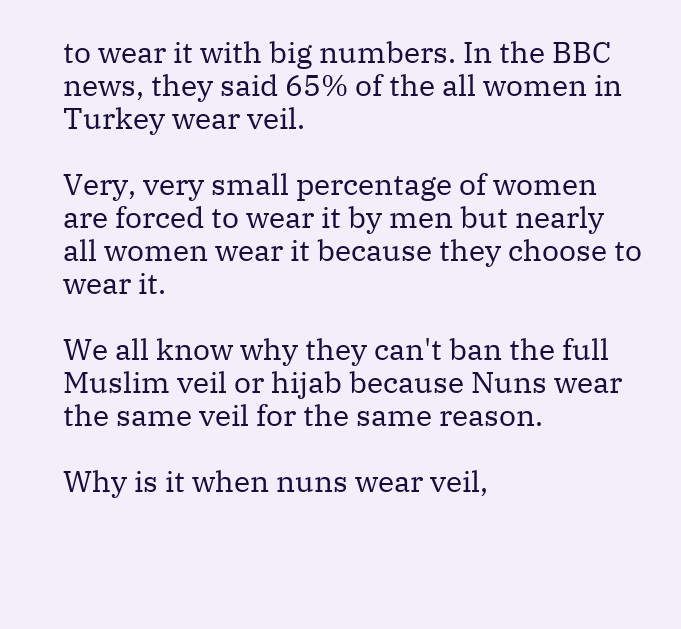to wear it with big numbers. In the BBC news, they said 65% of the all women in Turkey wear veil.

Very, very small percentage of women are forced to wear it by men but nearly all women wear it because they choose to wear it.

We all know why they can't ban the full Muslim veil or hijab because Nuns wear the same veil for the same reason.

Why is it when nuns wear veil,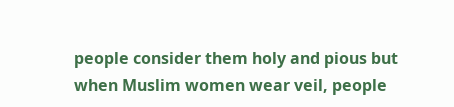people consider them holy and pious but when Muslim women wear veil, people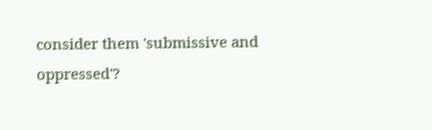consider them 'submissive and oppressed'?